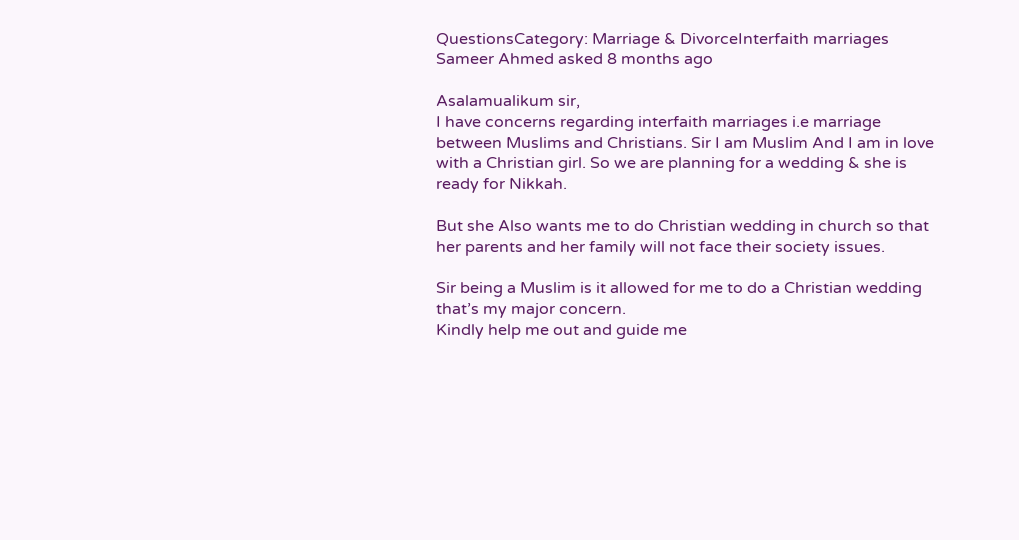QuestionsCategory: Marriage & DivorceInterfaith marriages
Sameer Ahmed asked 8 months ago

Asalamualikum sir,
I have concerns regarding interfaith marriages i.e marriage between Muslims and Christians. Sir I am Muslim And I am in love with a Christian girl. So we are planning for a wedding & she is ready for Nikkah.

But she Also wants me to do Christian wedding in church so that her parents and her family will not face their society issues.

Sir being a Muslim is it allowed for me to do a Christian wedding that’s my major concern.
Kindly help me out and guide me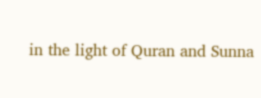in the light of Quran and Sunna